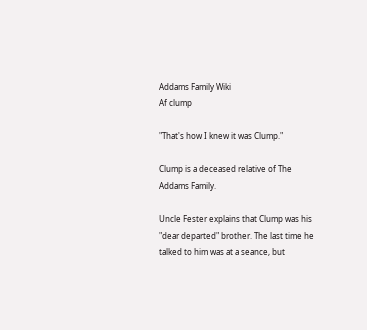Addams Family Wiki
Af clump

"That's how I knew it was Clump."

Clump is a deceased relative of The Addams Family.

Uncle Fester explains that Clump was his "dear departed" brother. The last time he talked to him was at a seance, but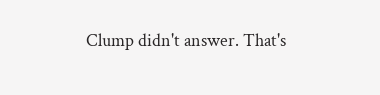Clump didn't answer. That's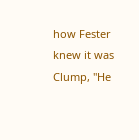how Fester knew it was Clump, "He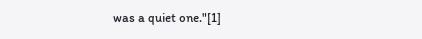was a quiet one."[1]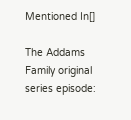Mentioned In[]

The Addams Family original series episode: